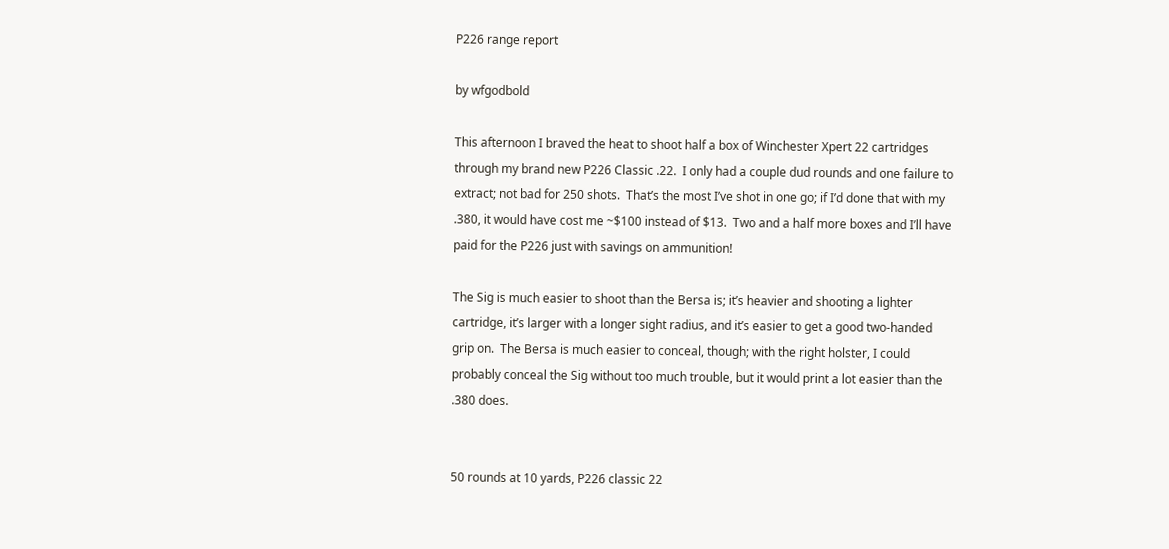P226 range report

by wfgodbold

This afternoon I braved the heat to shoot half a box of Winchester Xpert 22 cartridges through my brand new P226 Classic .22.  I only had a couple dud rounds and one failure to extract; not bad for 250 shots.  That’s the most I’ve shot in one go; if I’d done that with my .380, it would have cost me ~$100 instead of $13.  Two and a half more boxes and I’ll have paid for the P226 just with savings on ammunition!

The Sig is much easier to shoot than the Bersa is; it’s heavier and shooting a lighter cartridge, it’s larger with a longer sight radius, and it’s easier to get a good two-handed grip on.  The Bersa is much easier to conceal, though; with the right holster, I could probably conceal the Sig without too much trouble, but it would print a lot easier than the .380 does.


50 rounds at 10 yards, P226 classic 22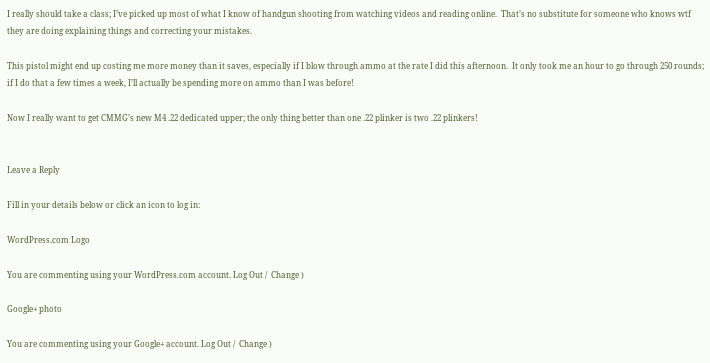I really should take a class; I’ve picked up most of what I know of handgun shooting from watching videos and reading online.  That’s no substitute for someone who knows wtf they are doing explaining things and correcting your mistakes.

This pistol might end up costing me more money than it saves, especially if I blow through ammo at the rate I did this afternoon.  It only took me an hour to go through 250 rounds; if I do that a few times a week, I’ll actually be spending more on ammo than I was before!

Now I really want to get CMMG’s new M4 .22 dedicated upper; the only thing better than one .22 plinker is two .22 plinkers!


Leave a Reply

Fill in your details below or click an icon to log in:

WordPress.com Logo

You are commenting using your WordPress.com account. Log Out /  Change )

Google+ photo

You are commenting using your Google+ account. Log Out /  Change )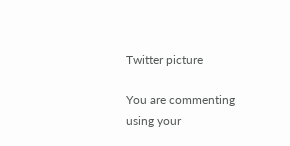Twitter picture

You are commenting using your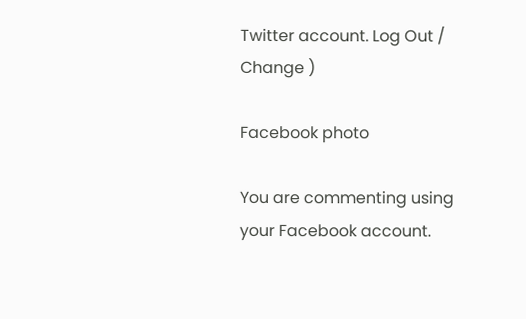Twitter account. Log Out /  Change )

Facebook photo

You are commenting using your Facebook account.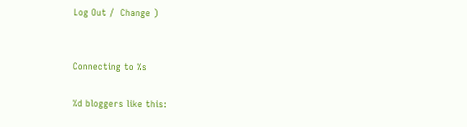Log Out /  Change )


Connecting to %s

%d bloggers like this: